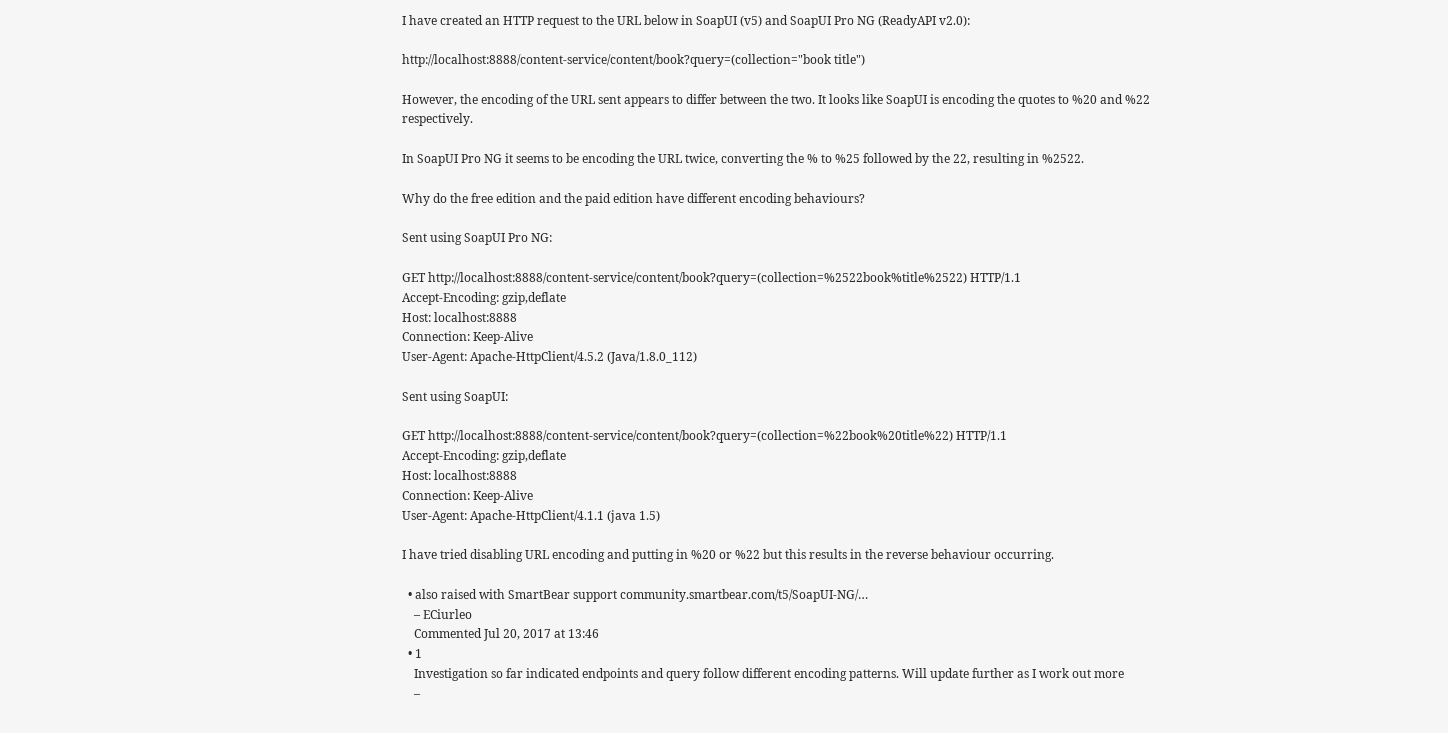I have created an HTTP request to the URL below in SoapUI (v5) and SoapUI Pro NG (ReadyAPI v2.0):

http://localhost:8888/content-service/content/book?query=(collection="book title")

However, the encoding of the URL sent appears to differ between the two. It looks like SoapUI is encoding the quotes to %20 and %22 respectively.

In SoapUI Pro NG it seems to be encoding the URL twice, converting the % to %25 followed by the 22, resulting in %2522.

Why do the free edition and the paid edition have different encoding behaviours?

Sent using SoapUI Pro NG:

GET http://localhost:8888/content-service/content/book?query=(collection=%2522book%title%2522) HTTP/1.1
Accept-Encoding: gzip,deflate
Host: localhost:8888
Connection: Keep-Alive
User-Agent: Apache-HttpClient/4.5.2 (Java/1.8.0_112)

Sent using SoapUI:

GET http://localhost:8888/content-service/content/book?query=(collection=%22book%20title%22) HTTP/1.1
Accept-Encoding: gzip,deflate
Host: localhost:8888
Connection: Keep-Alive
User-Agent: Apache-HttpClient/4.1.1 (java 1.5)

I have tried disabling URL encoding and putting in %20 or %22 but this results in the reverse behaviour occurring.

  • also raised with SmartBear support community.smartbear.com/t5/SoapUI-NG/…
    – ECiurleo
    Commented Jul 20, 2017 at 13:46
  • 1
    Investigation so far indicated endpoints and query follow different encoding patterns. Will update further as I work out more
    –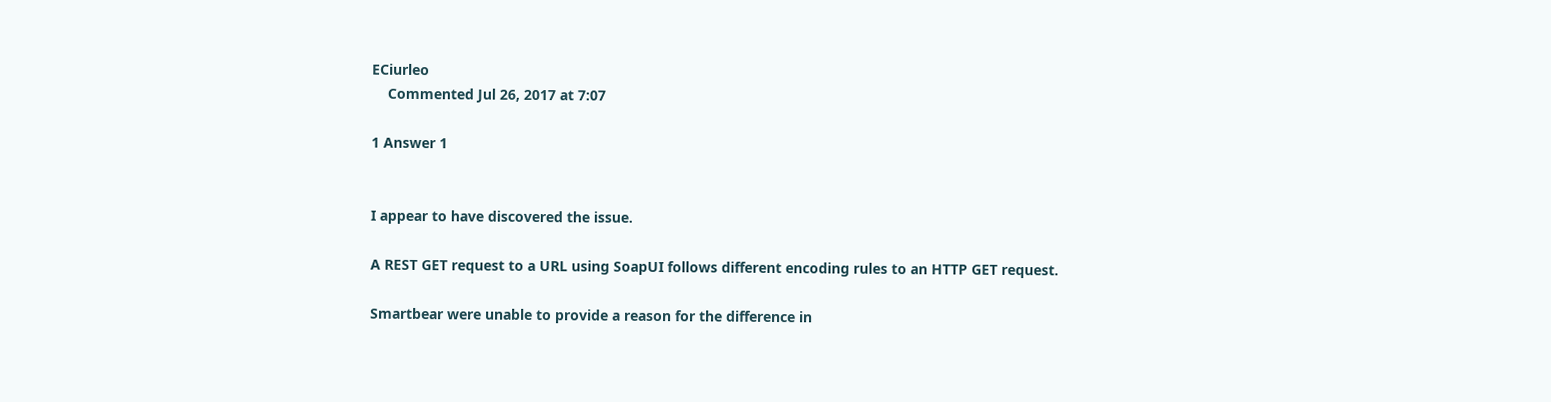ECiurleo
    Commented Jul 26, 2017 at 7:07

1 Answer 1


I appear to have discovered the issue.

A REST GET request to a URL using SoapUI follows different encoding rules to an HTTP GET request.

Smartbear were unable to provide a reason for the difference in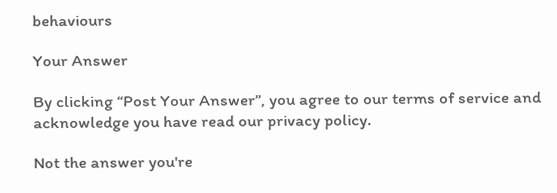behaviours

Your Answer

By clicking “Post Your Answer”, you agree to our terms of service and acknowledge you have read our privacy policy.

Not the answer you're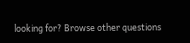looking for? Browse other questions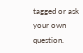tagged or ask your own question.